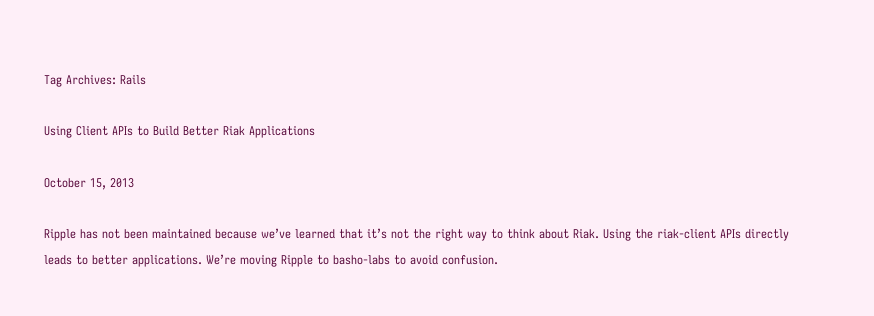Tag Archives: Rails

Using Client APIs to Build Better Riak Applications

October 15, 2013

Ripple has not been maintained because we’ve learned that it’s not the right way to think about Riak. Using the riak-client APIs directly leads to better applications. We’re moving Ripple to basho-labs to avoid confusion.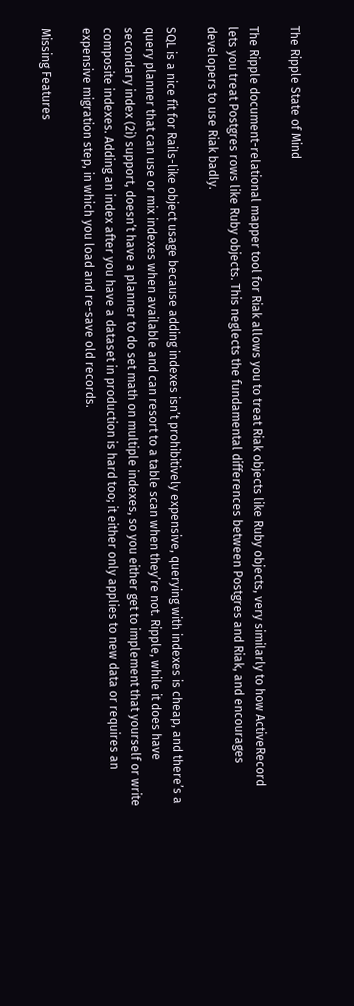The Ripple State of Mind

The Ripple document-relational mapper tool for Riak allows you to treat Riak objects like Ruby objects, very similarly to how ActiveRecord lets you treat Postgres rows like Ruby objects. This neglects the fundamental differences between Postgres and Riak, and encourages developers to use Riak badly.

SQL is a nice fit for Rails-like object usage because adding indexes isn’t prohibitively expensive, querying with indexes is cheap, and there’s a query planner that can use or mix indexes when available and can resort to a table scan when they’re not. Ripple, while it does have secondary index (2i) support, doesn’t have a planner to do set math on multiple indexes, so you either get to implement that yourself or write composite indexes. Adding an index after you have a dataset in production is hard too; it either only applies to new data or requires an expensive migration step, in which you load and re-save old records.

Missing Features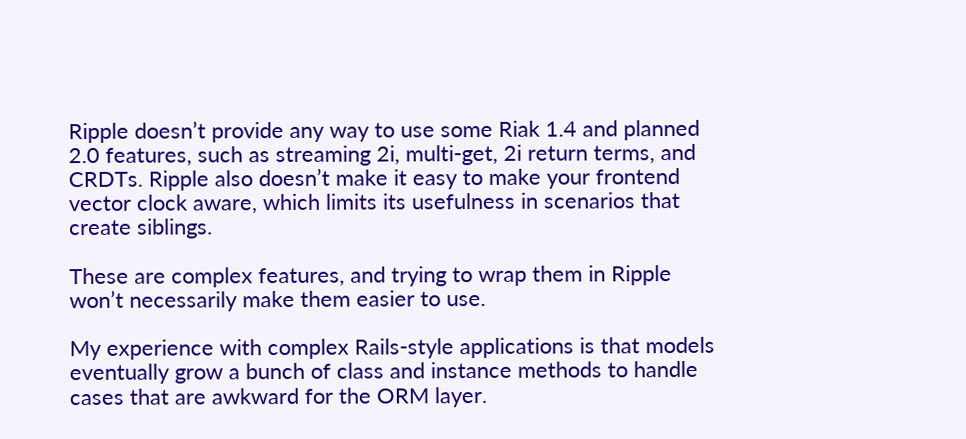Ripple doesn’t provide any way to use some Riak 1.4 and planned 2.0 features, such as streaming 2i, multi-get, 2i return terms, and CRDTs. Ripple also doesn’t make it easy to make your frontend vector clock aware, which limits its usefulness in scenarios that create siblings.

These are complex features, and trying to wrap them in Ripple won’t necessarily make them easier to use.

My experience with complex Rails-style applications is that models eventually grow a bunch of class and instance methods to handle cases that are awkward for the ORM layer.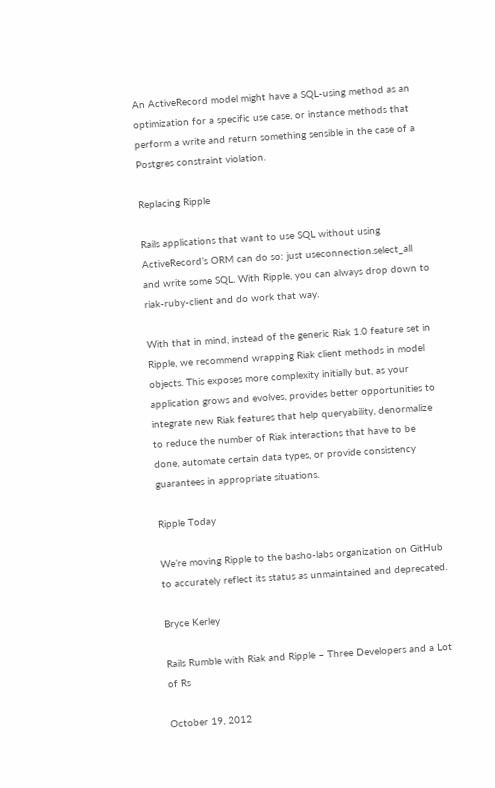An ActiveRecord model might have a SQL-using method as an optimization for a specific use case, or instance methods that perform a write and return something sensible in the case of a Postgres constraint violation.

Replacing Ripple

Rails applications that want to use SQL without using ActiveRecord’s ORM can do so: just useconnection.select_all and write some SQL. With Ripple, you can always drop down to riak-ruby-client and do work that way.

With that in mind, instead of the generic Riak 1.0 feature set in Ripple, we recommend wrapping Riak client methods in model objects. This exposes more complexity initially but, as your application grows and evolves, provides better opportunities to integrate new Riak features that help queryability, denormalize to reduce the number of Riak interactions that have to be done, automate certain data types, or provide consistency guarantees in appropriate situations.

Ripple Today

We’re moving Ripple to the basho-labs organization on GitHub to accurately reflect its status as unmaintained and deprecated.

Bryce Kerley

Rails Rumble with Riak and Ripple – Three Developers and a Lot of Rs

October 19, 2012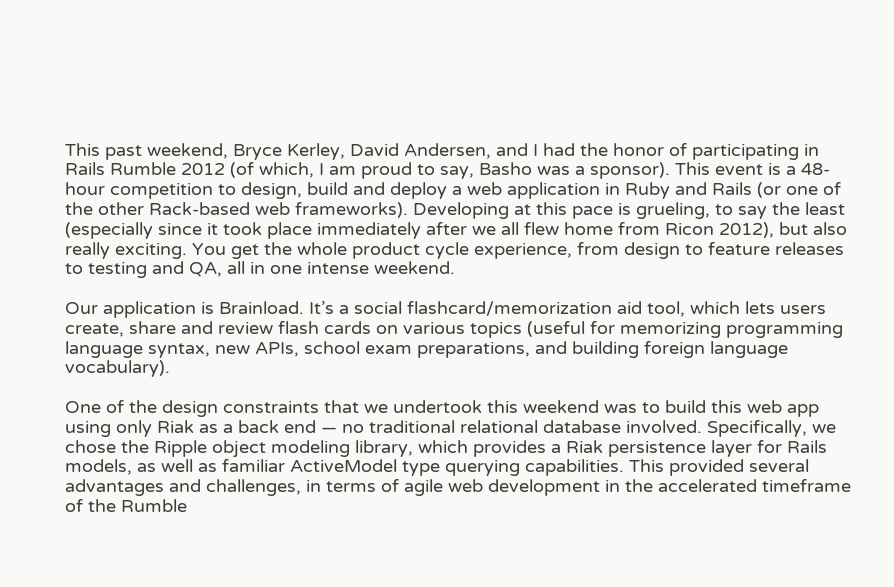This past weekend, Bryce Kerley, David Andersen, and I had the honor of participating in Rails Rumble 2012 (of which, I am proud to say, Basho was a sponsor). This event is a 48-hour competition to design, build and deploy a web application in Ruby and Rails (or one of the other Rack-based web frameworks). Developing at this pace is grueling, to say the least (especially since it took place immediately after we all flew home from Ricon 2012), but also really exciting. You get the whole product cycle experience, from design to feature releases to testing and QA, all in one intense weekend.

Our application is Brainload. It’s a social flashcard/memorization aid tool, which lets users create, share and review flash cards on various topics (useful for memorizing programming language syntax, new APIs, school exam preparations, and building foreign language vocabulary).

One of the design constraints that we undertook this weekend was to build this web app using only Riak as a back end — no traditional relational database involved. Specifically, we chose the Ripple object modeling library, which provides a Riak persistence layer for Rails models, as well as familiar ActiveModel type querying capabilities. This provided several advantages and challenges, in terms of agile web development in the accelerated timeframe of the Rumble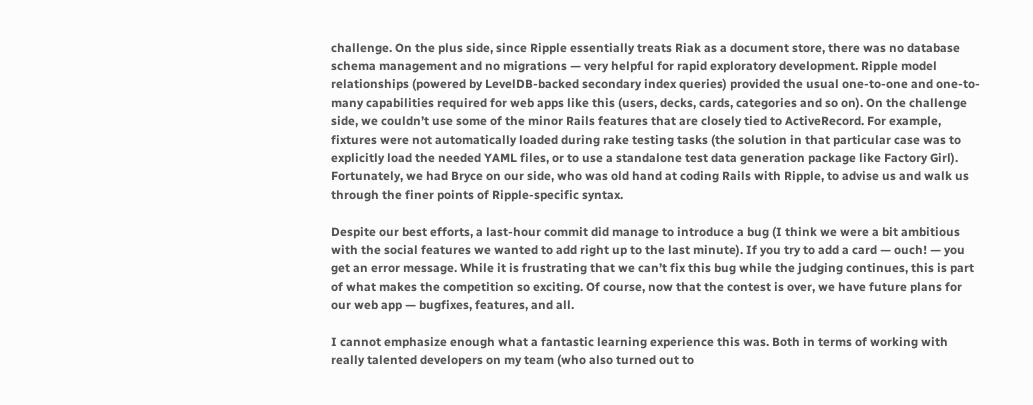challenge. On the plus side, since Ripple essentially treats Riak as a document store, there was no database schema management and no migrations — very helpful for rapid exploratory development. Ripple model relationships (powered by LevelDB-backed secondary index queries) provided the usual one-to-one and one-to-many capabilities required for web apps like this (users, decks, cards, categories and so on). On the challenge side, we couldn’t use some of the minor Rails features that are closely tied to ActiveRecord. For example, fixtures were not automatically loaded during rake testing tasks (the solution in that particular case was to explicitly load the needed YAML files, or to use a standalone test data generation package like Factory Girl). Fortunately, we had Bryce on our side, who was old hand at coding Rails with Ripple, to advise us and walk us through the finer points of Ripple-specific syntax.

Despite our best efforts, a last-hour commit did manage to introduce a bug (I think we were a bit ambitious with the social features we wanted to add right up to the last minute). If you try to add a card — ouch! — you get an error message. While it is frustrating that we can’t fix this bug while the judging continues, this is part of what makes the competition so exciting. Of course, now that the contest is over, we have future plans for our web app — bugfixes, features, and all.

I cannot emphasize enough what a fantastic learning experience this was. Both in terms of working with really talented developers on my team (who also turned out to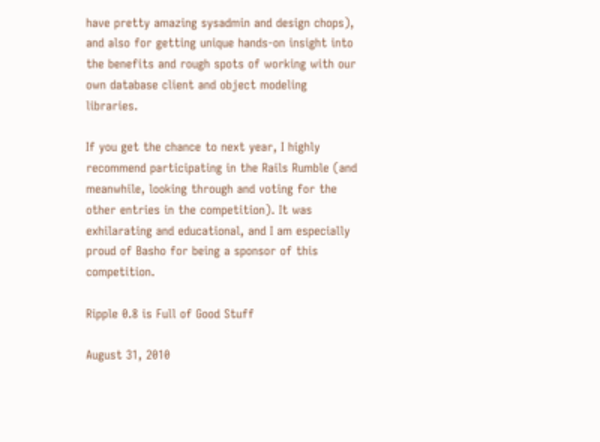have pretty amazing sysadmin and design chops), and also for getting unique hands-on insight into the benefits and rough spots of working with our own database client and object modeling libraries.

If you get the chance to next year, I highly recommend participating in the Rails Rumble (and meanwhile, looking through and voting for the other entries in the competition). It was exhilarating and educational, and I am especially proud of Basho for being a sponsor of this competition.

Ripple 0.8 is Full of Good Stuff

August 31, 2010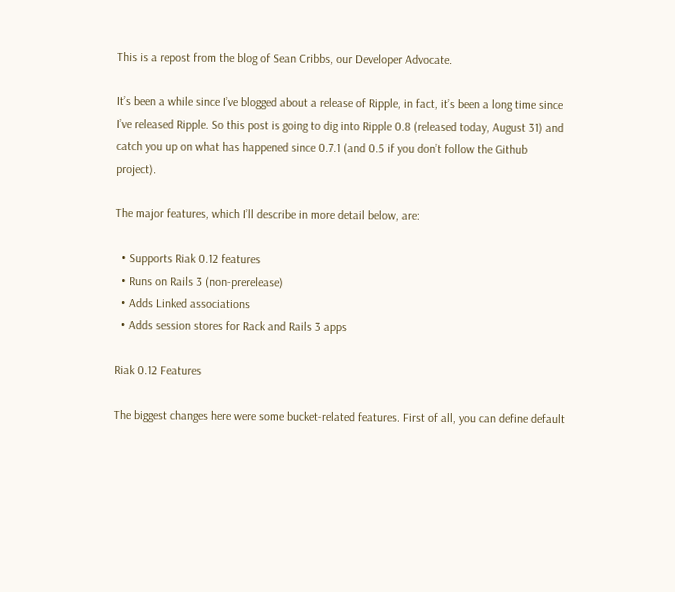This is a repost from the blog of Sean Cribbs, our Developer Advocate.

It’s been a while since I’ve blogged about a release of Ripple, in fact, it’s been a long time since I’ve released Ripple. So this post is going to dig into Ripple 0.8 (released today, August 31) and catch you up on what has happened since 0.7.1 (and 0.5 if you don’t follow the Github project).

The major features, which I’ll describe in more detail below, are:

  • Supports Riak 0.12 features
  • Runs on Rails 3 (non-prerelease)
  • Adds Linked associations
  • Adds session stores for Rack and Rails 3 apps

Riak 0.12 Features

The biggest changes here were some bucket-related features. First of all, you can define default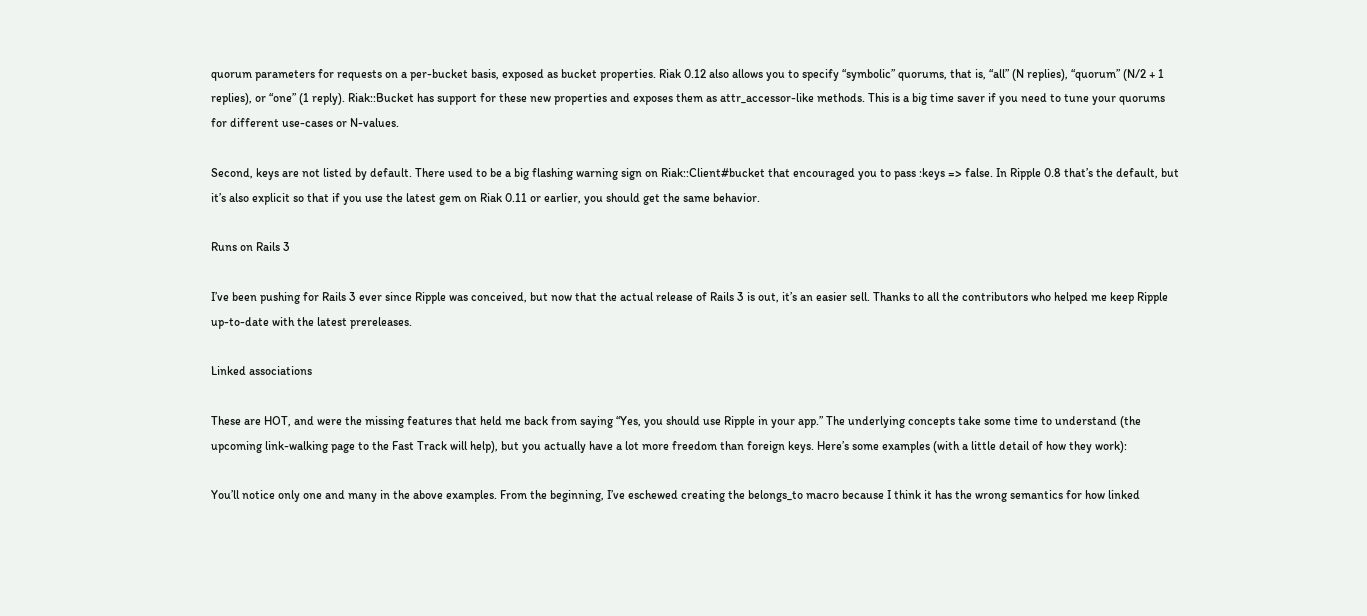quorum parameters for requests on a per-bucket basis, exposed as bucket properties. Riak 0.12 also allows you to specify “symbolic” quorums, that is, “all” (N replies), “quorum” (N/2 + 1 replies), or “one” (1 reply). Riak::Bucket has support for these new properties and exposes them as attr_accessor-like methods. This is a big time saver if you need to tune your quorums for different use-cases or N-values.

Second, keys are not listed by default. There used to be a big flashing warning sign on Riak::Client#bucket that encouraged you to pass :keys => false. In Ripple 0.8 that’s the default, but it’s also explicit so that if you use the latest gem on Riak 0.11 or earlier, you should get the same behavior.

Runs on Rails 3

I’ve been pushing for Rails 3 ever since Ripple was conceived, but now that the actual release of Rails 3 is out, it’s an easier sell. Thanks to all the contributors who helped me keep Ripple up-to-date with the latest prereleases.

Linked associations

These are HOT, and were the missing features that held me back from saying “Yes, you should use Ripple in your app.” The underlying concepts take some time to understand (the upcoming link-walking page to the Fast Track will help), but you actually have a lot more freedom than foreign keys. Here’s some examples (with a little detail of how they work):

You’ll notice only one and many in the above examples. From the beginning, I’ve eschewed creating the belongs_to macro because I think it has the wrong semantics for how linked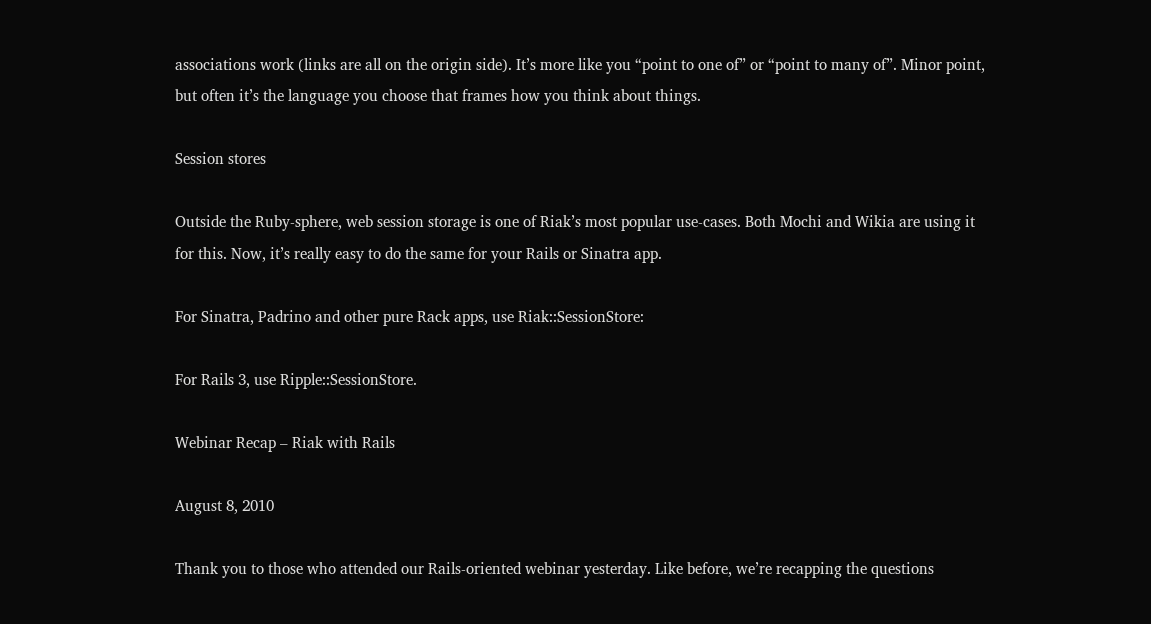associations work (links are all on the origin side). It’s more like you “point to one of” or “point to many of”. Minor point, but often it’s the language you choose that frames how you think about things.

Session stores

Outside the Ruby-sphere, web session storage is one of Riak’s most popular use-cases. Both Mochi and Wikia are using it for this. Now, it’s really easy to do the same for your Rails or Sinatra app.

For Sinatra, Padrino and other pure Rack apps, use Riak::SessionStore:

For Rails 3, use Ripple::SessionStore.

Webinar Recap – Riak with Rails

August 8, 2010

Thank you to those who attended our Rails-oriented webinar yesterday. Like before, we’re recapping the questions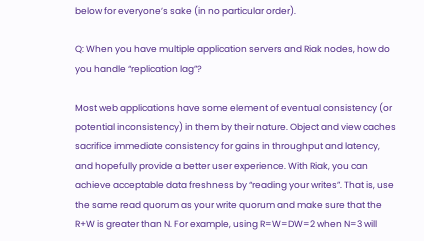below for everyone’s sake (in no particular order).

Q: When you have multiple application servers and Riak nodes, how do you handle “replication lag”?

Most web applications have some element of eventual consistency (or potential inconsistency) in them by their nature. Object and view caches sacrifice immediate consistency for gains in throughput and latency, and hopefully provide a better user experience. With Riak, you can achieve acceptable data freshness by “reading your writes”. That is, use the same read quorum as your write quorum and make sure that the R+W is greater than N. For example, using R=W=DW=2 when N=3 will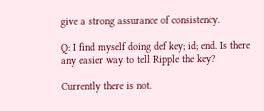give a strong assurance of consistency.

Q: I find myself doing def key; id; end. Is there any easier way to tell Ripple the key?

Currently there is not.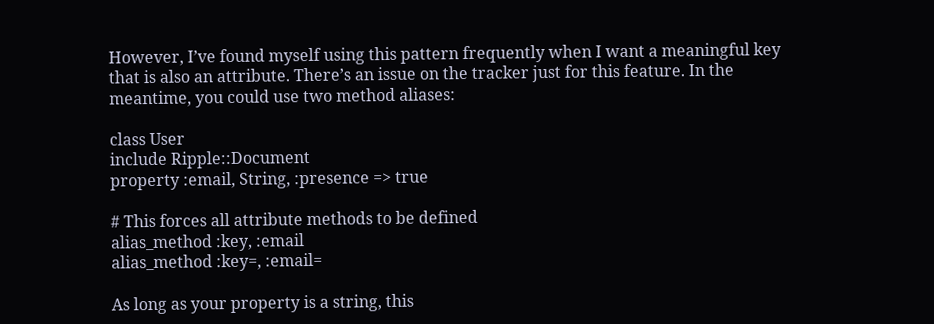However, I’ve found myself using this pattern frequently when I want a meaningful key that is also an attribute. There’s an issue on the tracker just for this feature. In the meantime, you could use two method aliases:

class User
include Ripple::Document
property :email, String, :presence => true

# This forces all attribute methods to be defined
alias_method :key, :email
alias_method :key=, :email=

As long as your property is a string, this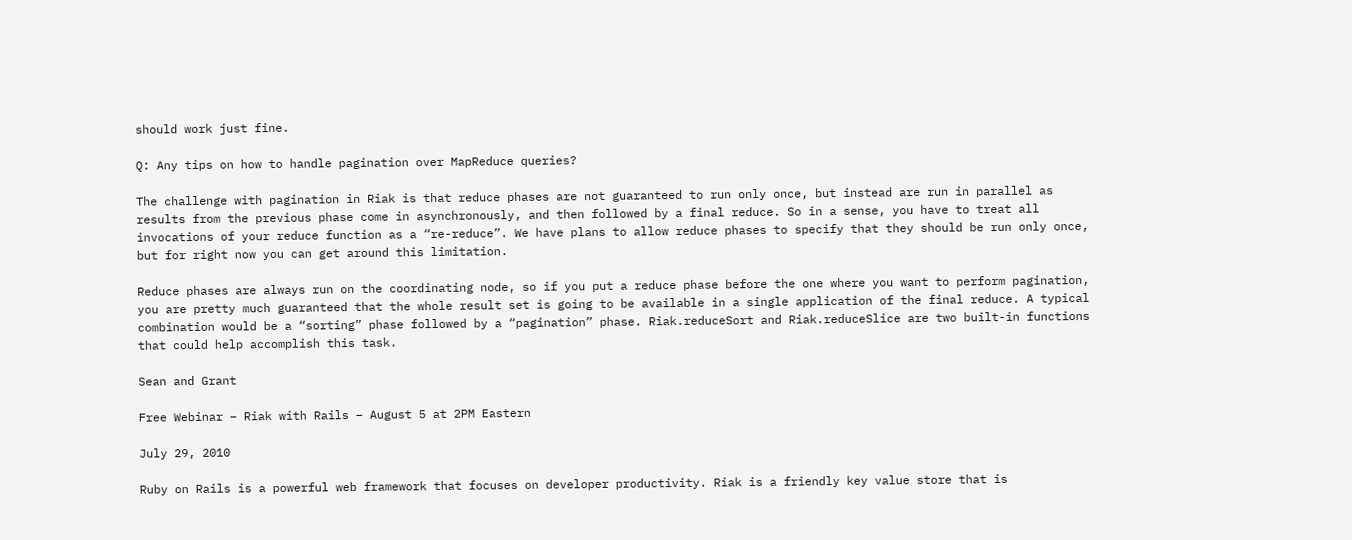should work just fine.

Q: Any tips on how to handle pagination over MapReduce queries?

The challenge with pagination in Riak is that reduce phases are not guaranteed to run only once, but instead are run in parallel as results from the previous phase come in asynchronously, and then followed by a final reduce. So in a sense, you have to treat all invocations of your reduce function as a “re-reduce”. We have plans to allow reduce phases to specify that they should be run only once, but for right now you can get around this limitation.

Reduce phases are always run on the coordinating node, so if you put a reduce phase before the one where you want to perform pagination, you are pretty much guaranteed that the whole result set is going to be available in a single application of the final reduce. A typical combination would be a “sorting” phase followed by a “pagination” phase. Riak.reduceSort and Riak.reduceSlice are two built-in functions that could help accomplish this task.

Sean and Grant

Free Webinar – Riak with Rails – August 5 at 2PM Eastern

July 29, 2010

Ruby on Rails is a powerful web framework that focuses on developer productivity. Riak is a friendly key value store that is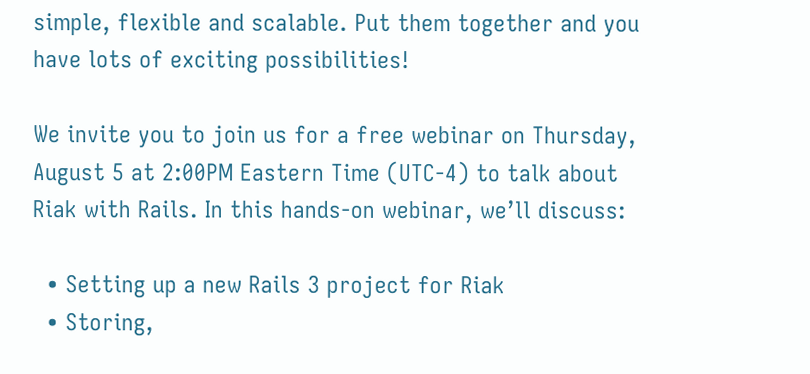simple, flexible and scalable. Put them together and you have lots of exciting possibilities!

We invite you to join us for a free webinar on Thursday, August 5 at 2:00PM Eastern Time (UTC-4) to talk about Riak with Rails. In this hands-on webinar, we’ll discuss:

  • Setting up a new Rails 3 project for Riak
  • Storing,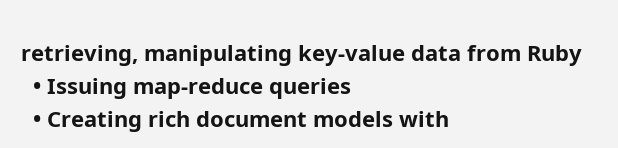retrieving, manipulating key-value data from Ruby
  • Issuing map-reduce queries
  • Creating rich document models with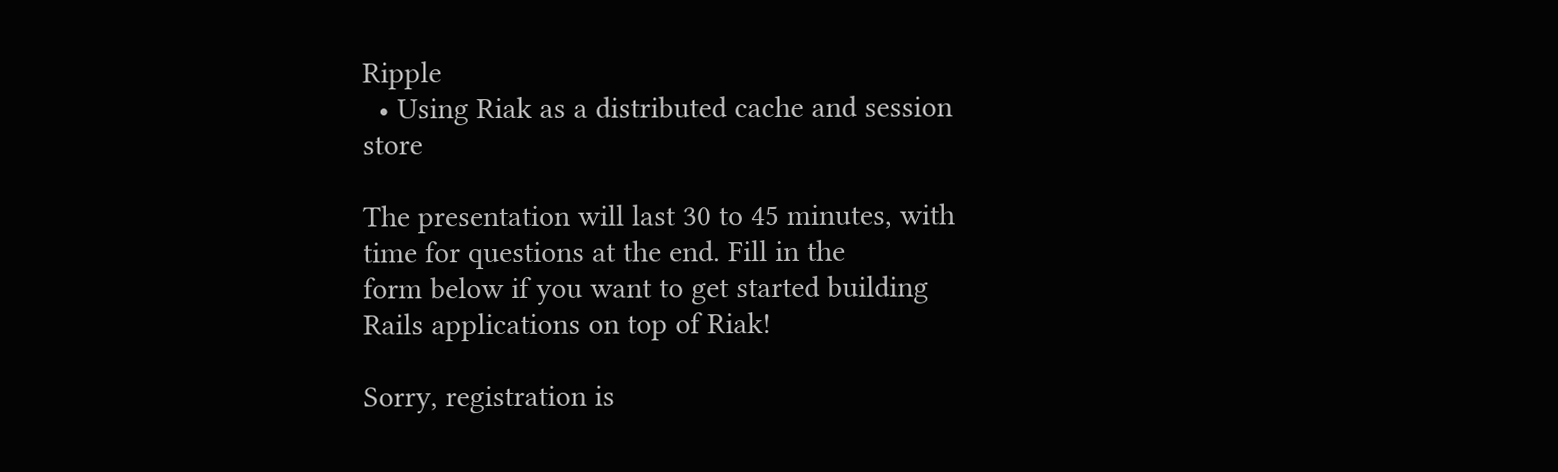Ripple
  • Using Riak as a distributed cache and session store

The presentation will last 30 to 45 minutes, with time for questions at the end. Fill in the
form below if you want to get started building Rails applications on top of Riak!

Sorry, registration is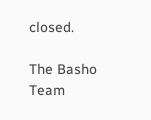closed.

The Basho Team